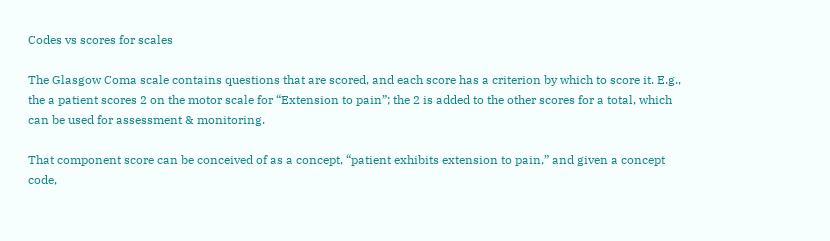Codes vs scores for scales

The Glasgow Coma scale contains questions that are scored, and each score has a criterion by which to score it. E.g., the a patient scores 2 on the motor scale for “Extension to pain”; the 2 is added to the other scores for a total, which can be used for assessment & monitoring.

That component score can be conceived of as a concept, “patient exhibits extension to pain,” and given a concept code,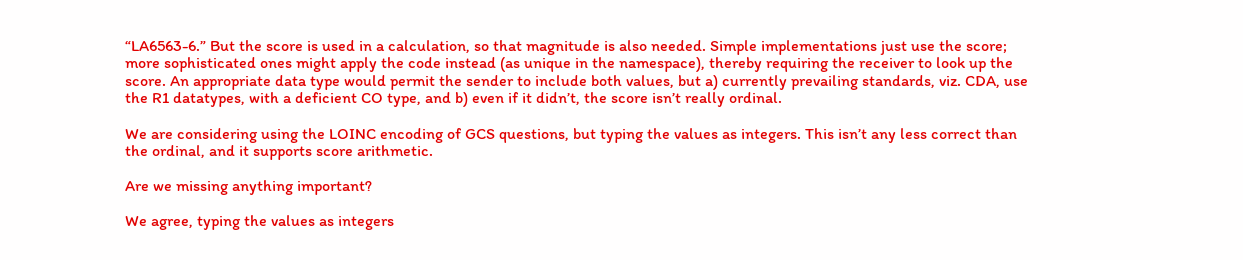“LA6563-6.” But the score is used in a calculation, so that magnitude is also needed. Simple implementations just use the score; more sophisticated ones might apply the code instead (as unique in the namespace), thereby requiring the receiver to look up the score. An appropriate data type would permit the sender to include both values, but a) currently prevailing standards, viz. CDA, use the R1 datatypes, with a deficient CO type, and b) even if it didn’t, the score isn’t really ordinal.

We are considering using the LOINC encoding of GCS questions, but typing the values as integers. This isn’t any less correct than the ordinal, and it supports score arithmetic.

Are we missing anything important?

We agree, typing the values as integers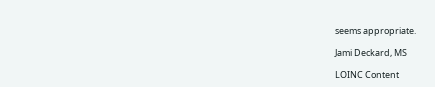seems appropriate.

Jami Deckard, MS

LOINC Content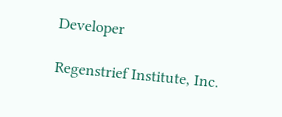Developer

Regenstrief Institute, Inc.